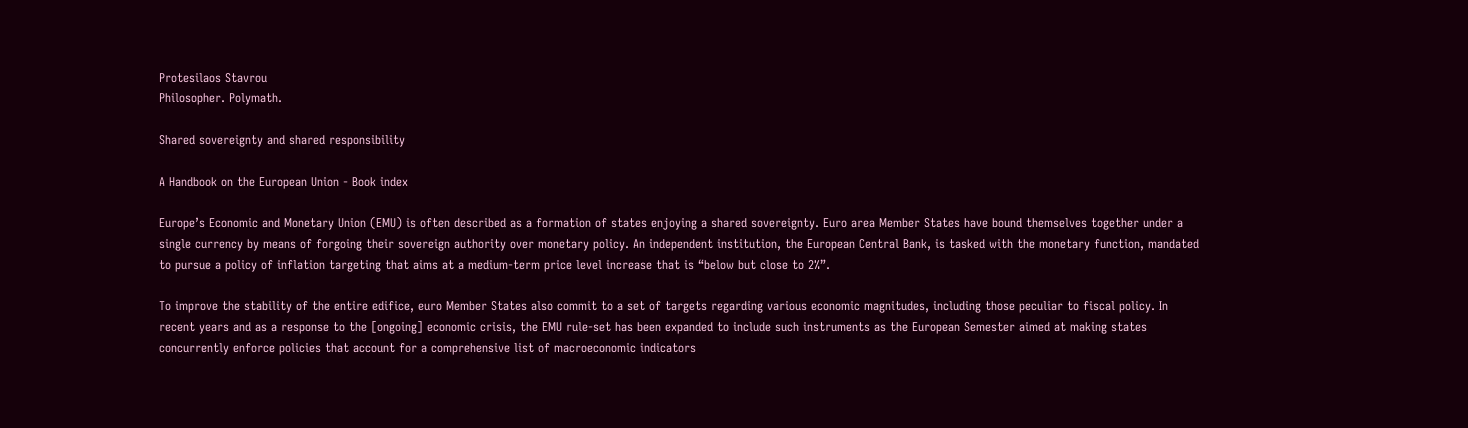Protesilaos Stavrou
Philosopher. Polymath.

Shared sovereignty and shared responsibility

A Handbook on the European Union - Book index

Europe’s Economic and Monetary Union (EMU) is often described as a formation of states enjoying a shared sovereignty. Euro area Member States have bound themselves together under a single currency by means of forgoing their sovereign authority over monetary policy. An independent institution, the European Central Bank, is tasked with the monetary function, mandated to pursue a policy of inflation targeting that aims at a medium-term price level increase that is “below but close to 2%”.

To improve the stability of the entire edifice, euro Member States also commit to a set of targets regarding various economic magnitudes, including those peculiar to fiscal policy. In recent years and as a response to the [ongoing] economic crisis, the EMU rule-set has been expanded to include such instruments as the European Semester aimed at making states concurrently enforce policies that account for a comprehensive list of macroeconomic indicators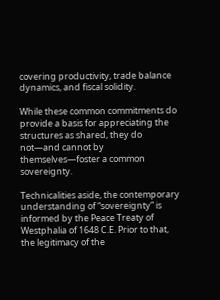covering productivity, trade balance dynamics, and fiscal solidity.

While these common commitments do provide a basis for appreciating the structures as shared, they do not—and cannot by themselves—foster a common sovereignty.

Technicalities aside, the contemporary understanding of “sovereignty” is informed by the Peace Treaty of Westphalia of 1648 C.E. Prior to that, the legitimacy of the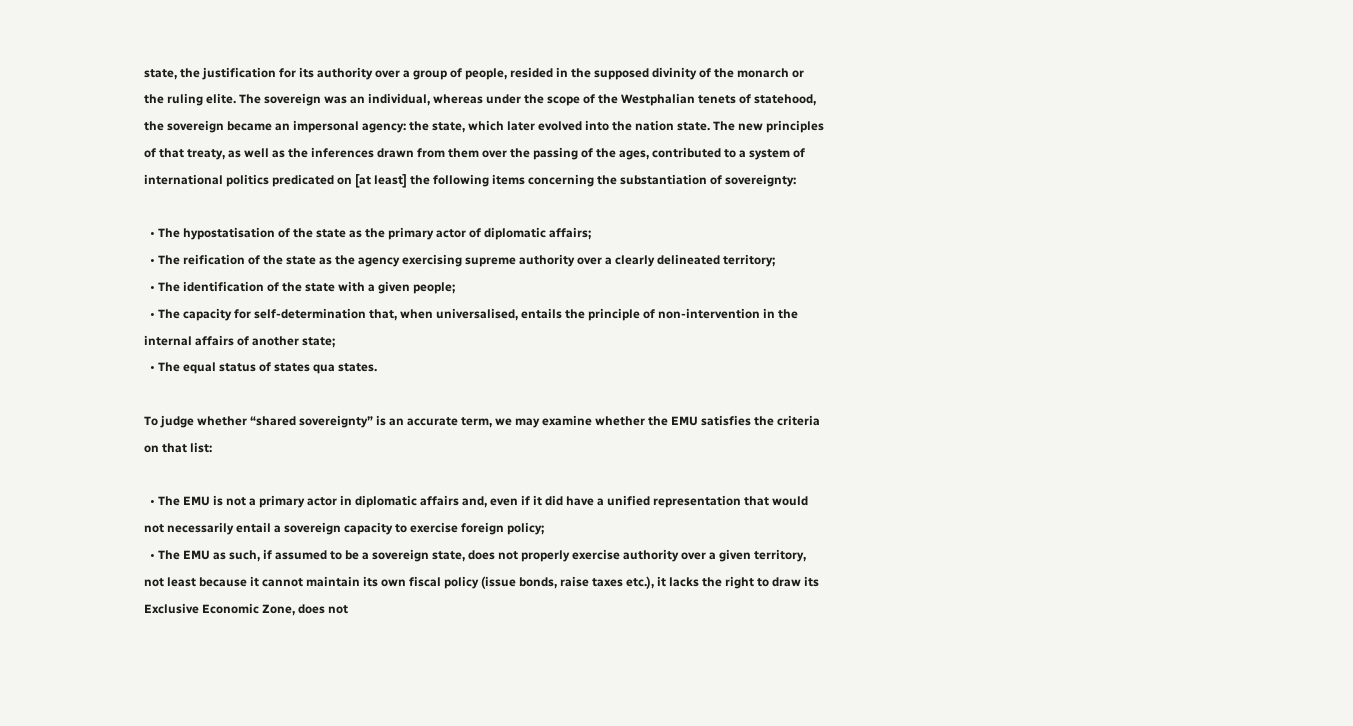state, the justification for its authority over a group of people, resided in the supposed divinity of the monarch or the ruling elite. The sovereign was an individual, whereas under the scope of the Westphalian tenets of statehood, the sovereign became an impersonal agency: the state, which later evolved into the nation state. The new principles of that treaty, as well as the inferences drawn from them over the passing of the ages, contributed to a system of international politics predicated on [at least] the following items concerning the substantiation of sovereignty:

  • The hypostatisation of the state as the primary actor of diplomatic affairs;
  • The reification of the state as the agency exercising supreme authority over a clearly delineated territory;
  • The identification of the state with a given people;
  • The capacity for self-determination that, when universalised, entails the principle of non-intervention in the internal affairs of another state;
  • The equal status of states qua states.

To judge whether “shared sovereignty” is an accurate term, we may examine whether the EMU satisfies the criteria on that list:

  • The EMU is not a primary actor in diplomatic affairs and, even if it did have a unified representation that would not necessarily entail a sovereign capacity to exercise foreign policy;
  • The EMU as such, if assumed to be a sovereign state, does not properly exercise authority over a given territory, not least because it cannot maintain its own fiscal policy (issue bonds, raise taxes etc.), it lacks the right to draw its Exclusive Economic Zone, does not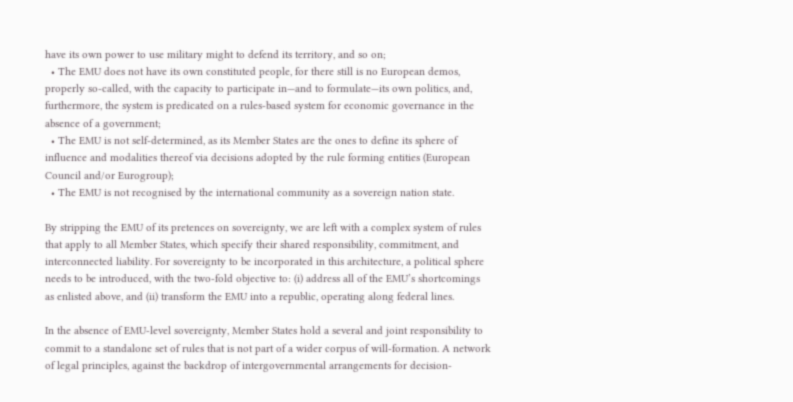have its own power to use military might to defend its territory, and so on;
  • The EMU does not have its own constituted people, for there still is no European demos, properly so-called, with the capacity to participate in—and to formulate—its own politics, and, furthermore, the system is predicated on a rules-based system for economic governance in the absence of a government;
  • The EMU is not self-determined, as its Member States are the ones to define its sphere of influence and modalities thereof via decisions adopted by the rule forming entities (European Council and/or Eurogroup);
  • The EMU is not recognised by the international community as a sovereign nation state.

By stripping the EMU of its pretences on sovereignty, we are left with a complex system of rules that apply to all Member States, which specify their shared responsibility, commitment, and interconnected liability. For sovereignty to be incorporated in this architecture, a political sphere needs to be introduced, with the two-fold objective to: (i) address all of the EMU’s shortcomings as enlisted above, and (ii) transform the EMU into a republic, operating along federal lines.

In the absence of EMU-level sovereignty, Member States hold a several and joint responsibility to commit to a standalone set of rules that is not part of a wider corpus of will-formation. A network of legal principles, against the backdrop of intergovernmental arrangements for decision-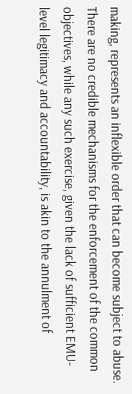making, represents an inflexible order that can become subject to abuse. There are no credible mechanisms for the enforcement of the common objectives, while any such exercise, given the lack of sufficient EMU-level legitimacy and accountability, is akin to the annulment of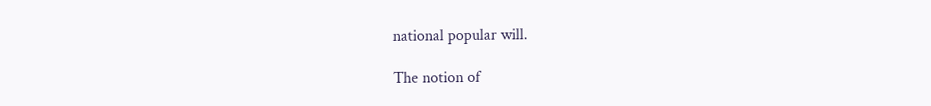national popular will.

The notion of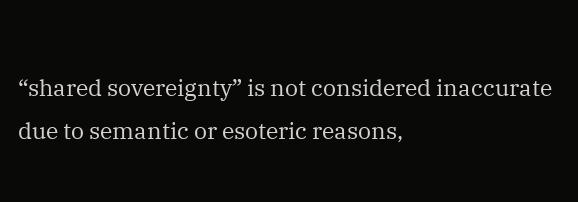“shared sovereignty” is not considered inaccurate due to semantic or esoteric reasons,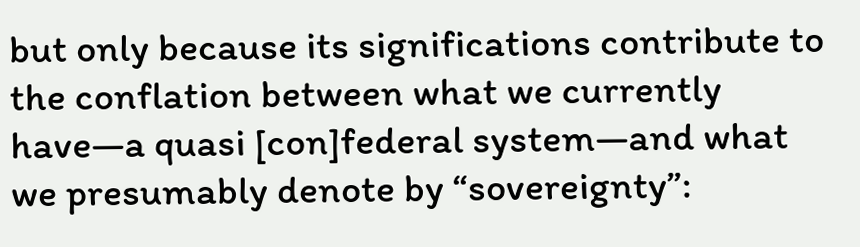but only because its significations contribute to the conflation between what we currently have—a quasi [con]federal system—and what we presumably denote by “sovereignty”: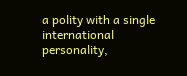a polity with a single international personality,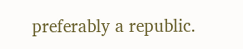preferably a republic.